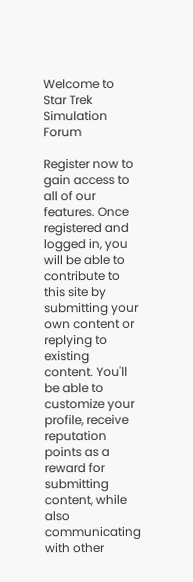Welcome to Star Trek Simulation Forum

Register now to gain access to all of our features. Once registered and logged in, you will be able to contribute to this site by submitting your own content or replying to existing content. You'll be able to customize your profile, receive reputation points as a reward for submitting content, while also communicating with other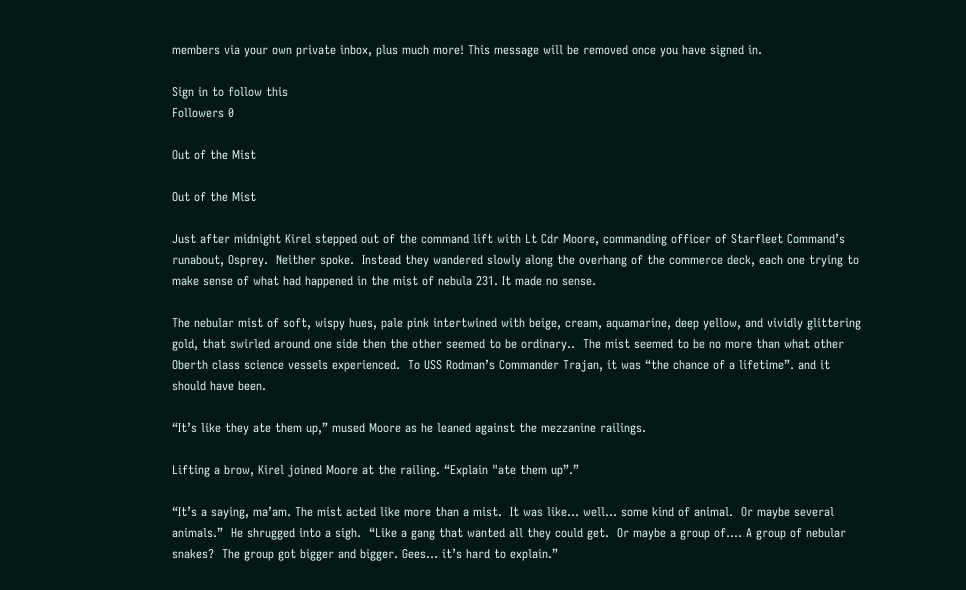members via your own private inbox, plus much more! This message will be removed once you have signed in.

Sign in to follow this
Followers 0

Out of the Mist

Out of the Mist

Just after midnight Kirel stepped out of the command lift with Lt Cdr Moore, commanding officer of Starfleet Command’s runabout, Osprey.  Neither spoke.  Instead they wandered slowly along the overhang of the commerce deck, each one trying to make sense of what had happened in the mist of nebula 231. It made no sense.

The nebular mist of soft, wispy hues, pale pink intertwined with beige, cream, aquamarine, deep yellow, and vividly glittering gold, that swirled around one side then the other seemed to be ordinary..  The mist seemed to be no more than what other Oberth class science vessels experienced.  To USS Rodman’s Commander Trajan, it was “the chance of a lifetime”. and it should have been.

“It’s like they ate them up,” mused Moore as he leaned against the mezzanine railings.

Lifting a brow, Kirel joined Moore at the railing. “Explain "ate them up”.”

“It’s a saying, ma’am. The mist acted like more than a mist.  It was like… well… some kind of animal.  Or maybe several animals.”  He shrugged into a sigh.  “Like a gang that wanted all they could get.  Or maybe a group of…. A group of nebular snakes?  The group got bigger and bigger. Gees… it’s hard to explain.”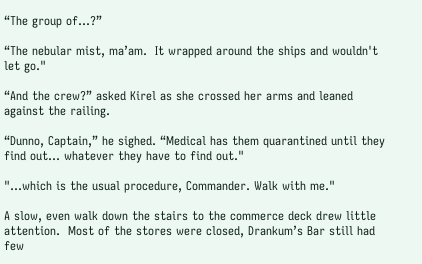“The group of…?”

“The nebular mist, ma’am.  It wrapped around the ships and wouldn't let go."

“And the crew?” asked Kirel as she crossed her arms and leaned against the railing.

“Dunno, Captain,” he sighed. “Medical has them quarantined until they find out… whatever they have to find out."

"...which is the usual procedure, Commander. Walk with me."

A slow, even walk down the stairs to the commerce deck drew little attention.  Most of the stores were closed, Drankum’s Bar still had few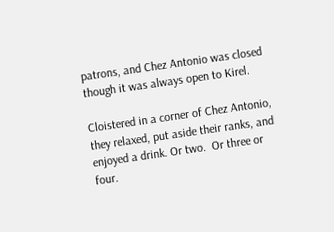patrons, and Chez Antonio was closed though it was always open to Kirel.

Cloistered in a corner of Chez Antonio, they relaxed, put aside their ranks, and enjoyed a drink. Or two.  Or three or four.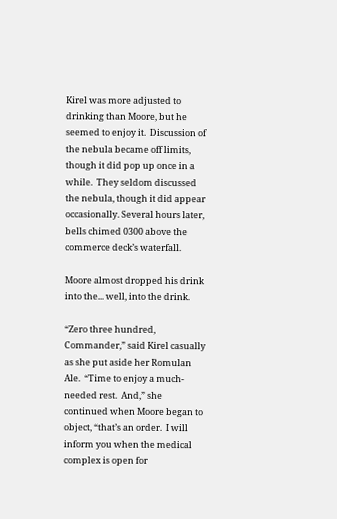Kirel was more adjusted to drinking than Moore, but he seemed to enjoy it.  Discussion of the nebula became off limits, though it did pop up once in a while.  They seldom discussed the nebula, though it did appear occasionally. Several hours later, bells chimed 0300 above the commerce deck’s waterfall.

Moore almost dropped his drink into the... well, into the drink.

“Zero three hundred, Commander,” said Kirel casually as she put aside her Romulan Ale.  “Time to enjoy a much-needed rest.  And,” she continued when Moore began to object, “that’s an order.  I will inform you when the medical complex is open for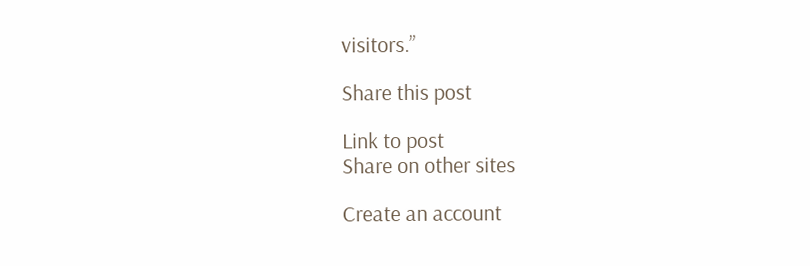visitors.”

Share this post

Link to post
Share on other sites

Create an account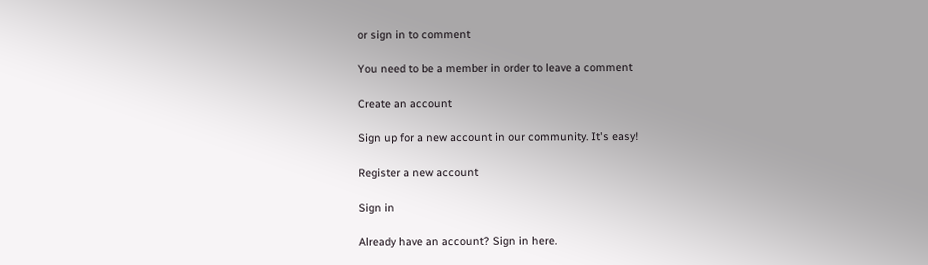or sign in to comment

You need to be a member in order to leave a comment

Create an account

Sign up for a new account in our community. It's easy!

Register a new account

Sign in

Already have an account? Sign in here.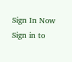Sign In Now
Sign in to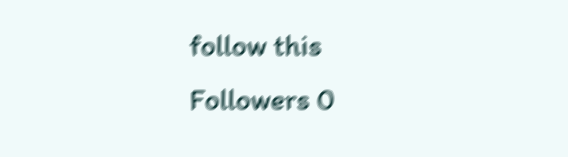follow this
Followers 0